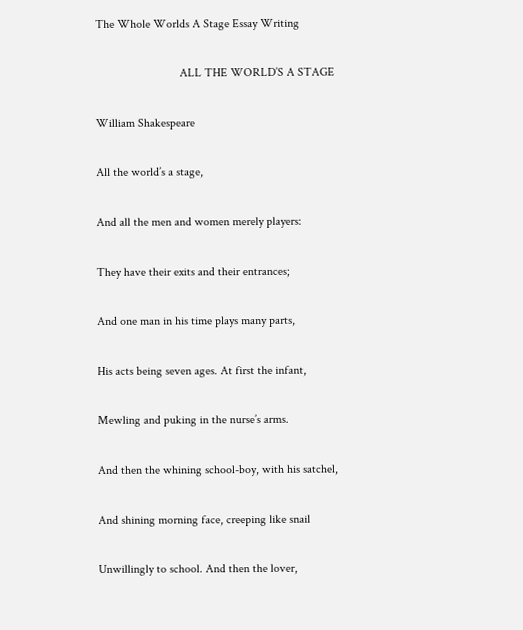The Whole Worlds A Stage Essay Writing

                            ALL THE WORLD’S A STAGE

William Shakespeare

All the world’s a stage,

And all the men and women merely players:

They have their exits and their entrances;

And one man in his time plays many parts,

His acts being seven ages. At first the infant,

Mewling and puking in the nurse’s arms.

And then the whining school-boy, with his satchel,

And shining morning face, creeping like snail

Unwillingly to school. And then the lover,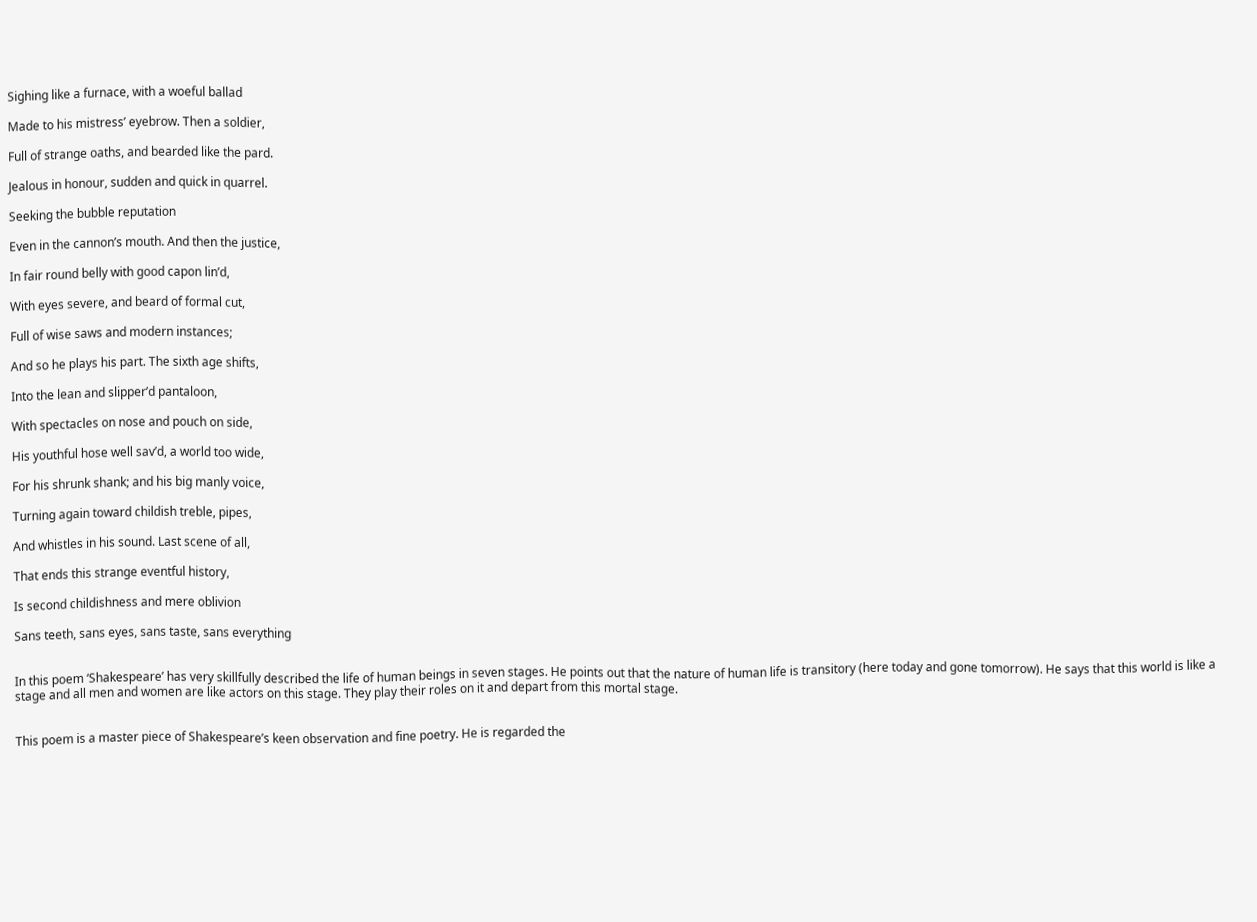Sighing like a furnace, with a woeful ballad

Made to his mistress’ eyebrow. Then a soldier,

Full of strange oaths, and bearded like the pard.

Jealous in honour, sudden and quick in quarrel.

Seeking the bubble reputation

Even in the cannon’s mouth. And then the justice,

In fair round belly with good capon lin’d,

With eyes severe, and beard of formal cut,

Full of wise saws and modern instances;

And so he plays his part. The sixth age shifts,

Into the lean and slipper’d pantaloon,

With spectacles on nose and pouch on side,

His youthful hose well sav’d, a world too wide,

For his shrunk shank; and his big manly voice,

Turning again toward childish treble, pipes,

And whistles in his sound. Last scene of all,

That ends this strange eventful history,

Is second childishness and mere oblivion

Sans teeth, sans eyes, sans taste, sans everything


In this poem ‘Shakespeare’ has very skillfully described the life of human beings in seven stages. He points out that the nature of human life is transitory (here today and gone tomorrow). He says that this world is like a stage and all men and women are like actors on this stage. They play their roles on it and depart from this mortal stage.


This poem is a master piece of Shakespeare’s keen observation and fine poetry. He is regarded the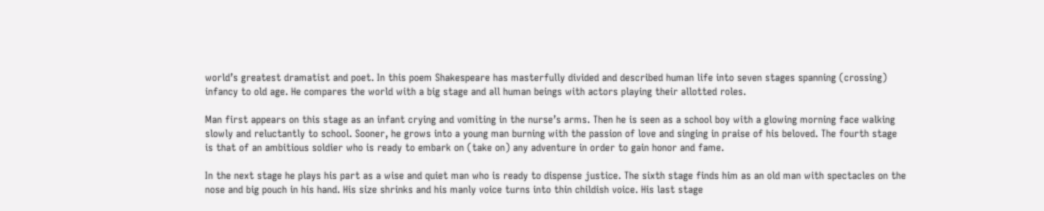world’s greatest dramatist and poet. In this poem Shakespeare has masterfully divided and described human life into seven stages spanning (crossing) infancy to old age. He compares the world with a big stage and all human beings with actors playing their allotted roles.

Man first appears on this stage as an infant crying and vomiting in the nurse’s arms. Then he is seen as a school boy with a glowing morning face walking slowly and reluctantly to school. Sooner, he grows into a young man burning with the passion of love and singing in praise of his beloved. The fourth stage is that of an ambitious soldier who is ready to embark on (take on) any adventure in order to gain honor and fame.

In the next stage he plays his part as a wise and quiet man who is ready to dispense justice. The sixth stage finds him as an old man with spectacles on the nose and big pouch in his hand. His size shrinks and his manly voice turns into thin childish voice. His last stage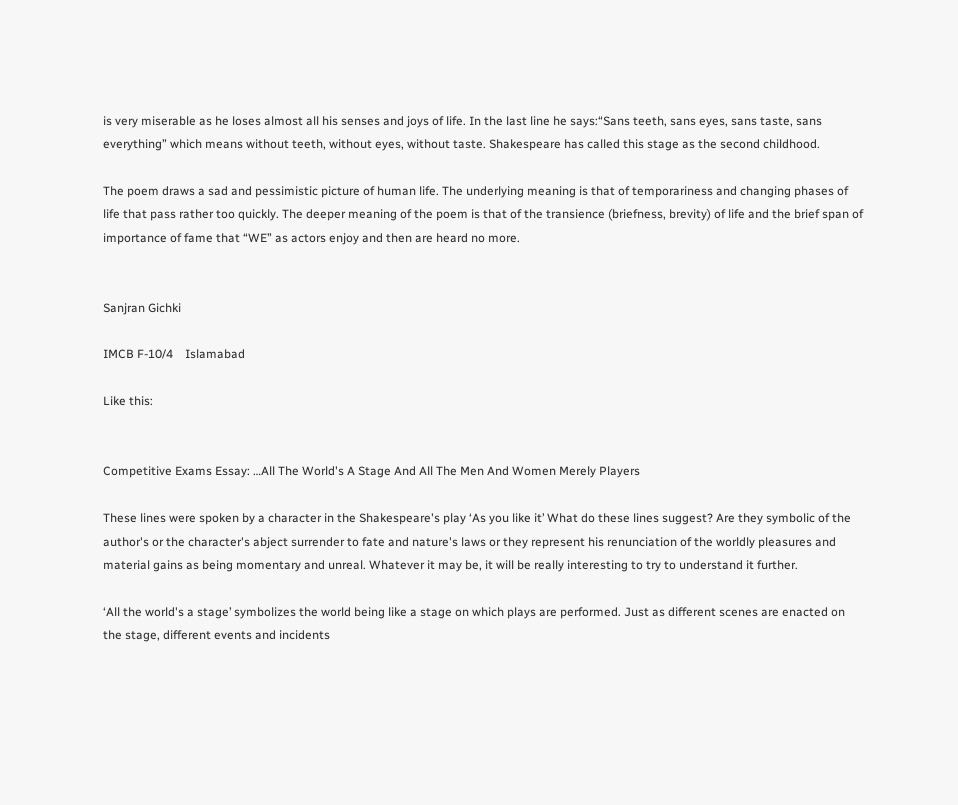is very miserable as he loses almost all his senses and joys of life. In the last line he says:“Sans teeth, sans eyes, sans taste, sans everything” which means without teeth, without eyes, without taste. Shakespeare has called this stage as the second childhood.

The poem draws a sad and pessimistic picture of human life. The underlying meaning is that of temporariness and changing phases of life that pass rather too quickly. The deeper meaning of the poem is that of the transience (briefness, brevity) of life and the brief span of importance of fame that “WE” as actors enjoy and then are heard no more.


Sanjran Gichki

IMCB F-10/4    Islamabad

Like this:


Competitive Exams Essay: …All The World's A Stage And All The Men And Women Merely Players

These lines were spoken by a character in the Shakespeare's play ‘As you like it’ What do these lines suggest? Are they symbolic of the author's or the character's abject surrender to fate and nature's laws or they represent his renunciation of the worldly pleasures and material gains as being momentary and unreal. Whatever it may be, it will be really interesting to try to understand it further.

‘All the world's a stage’ symbolizes the world being like a stage on which plays are performed. Just as different scenes are enacted on the stage, different events and incidents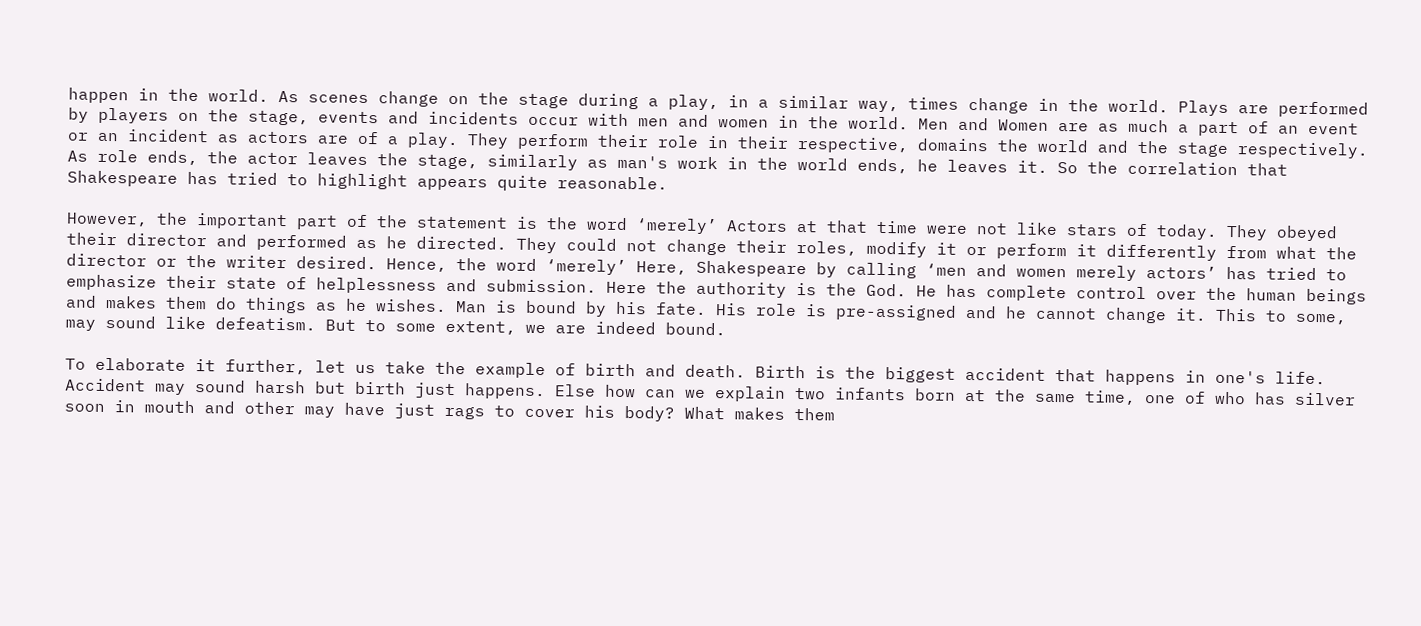happen in the world. As scenes change on the stage during a play, in a similar way, times change in the world. Plays are performed by players on the stage, events and incidents occur with men and women in the world. Men and Women are as much a part of an event or an incident as actors are of a play. They perform their role in their respective, domains the world and the stage respectively. As role ends, the actor leaves the stage, similarly as man's work in the world ends, he leaves it. So the correlation that Shakespeare has tried to highlight appears quite reasonable.

However, the important part of the statement is the word ‘merely’ Actors at that time were not like stars of today. They obeyed their director and performed as he directed. They could not change their roles, modify it or perform it differently from what the director or the writer desired. Hence, the word ‘merely’ Here, Shakespeare by calling ‘men and women merely actors’ has tried to emphasize their state of helplessness and submission. Here the authority is the God. He has complete control over the human beings and makes them do things as he wishes. Man is bound by his fate. His role is pre-assigned and he cannot change it. This to some, may sound like defeatism. But to some extent, we are indeed bound.

To elaborate it further, let us take the example of birth and death. Birth is the biggest accident that happens in one's life. Accident may sound harsh but birth just happens. Else how can we explain two infants born at the same time, one of who has silver soon in mouth and other may have just rags to cover his body? What makes them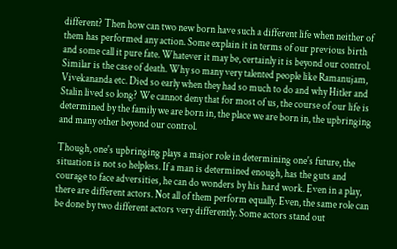different? Then how can two new born have such a different life when neither of them has performed any action. Some explain it in terms of our previous birth and some call it pure fate. Whatever it may be, certainly it is beyond our control. Similar is the case of death. Why so many very talented people like Ramanujam, Vivekananda etc. Died so early when they had so much to do and why Hitler and Stalin lived so long? We cannot deny that for most of us, the course of our life is determined by the family we are born in, the place we are born in, the upbringing and many other beyond our control.

Though, one's upbringing plays a major role in determining one's future, the situation is not so helpless. If a man is determined enough, has the guts and courage to face adversities, he can do wonders by his hard work. Even in a play, there are different actors. Not all of them perform equally. Even, the same role can be done by two different actors very differently. Some actors stand out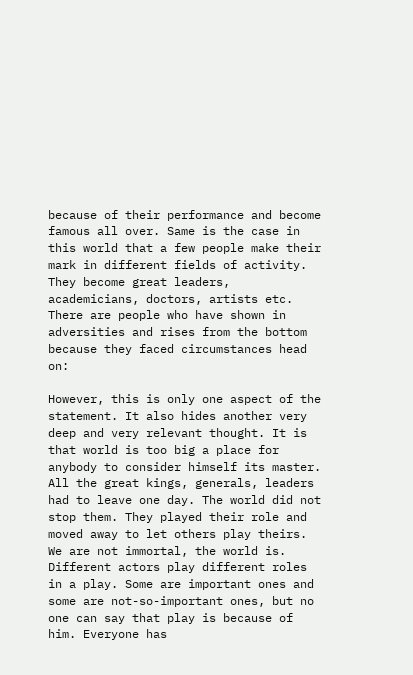because of their performance and become famous all over. Same is the case in this world that a few people make their mark in different fields of activity. They become great leaders, academicians, doctors, artists etc. There are people who have shown in adversities and rises from the bottom because they faced circumstances head on:

However, this is only one aspect of the statement. It also hides another very deep and very relevant thought. It is that world is too big a place for anybody to consider himself its master. All the great kings, generals, leaders had to leave one day. The world did not stop them. They played their role and moved away to let others play theirs. We are not immortal, the world is. Different actors play different roles in a play. Some are important ones and some are not-so-important ones, but no one can say that play is because of him. Everyone has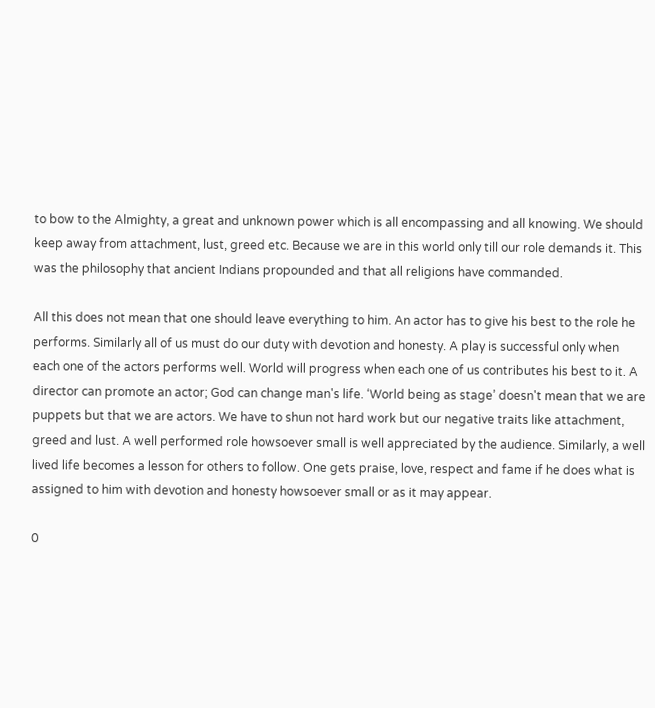to bow to the Almighty, a great and unknown power which is all encompassing and all knowing. We should keep away from attachment, lust, greed etc. Because we are in this world only till our role demands it. This was the philosophy that ancient Indians propounded and that all religions have commanded.

All this does not mean that one should leave everything to him. An actor has to give his best to the role he performs. Similarly all of us must do our duty with devotion and honesty. A play is successful only when each one of the actors performs well. World will progress when each one of us contributes his best to it. A director can promote an actor; God can change man's life. ‘World being as stage’ doesn't mean that we are puppets but that we are actors. We have to shun not hard work but our negative traits like attachment, greed and lust. A well performed role howsoever small is well appreciated by the audience. Similarly, a well lived life becomes a lesson for others to follow. One gets praise, love, respect and fame if he does what is assigned to him with devotion and honesty howsoever small or as it may appear.

0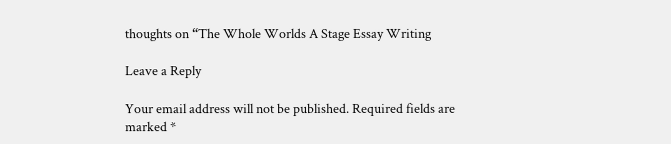thoughts on “The Whole Worlds A Stage Essay Writing

Leave a Reply

Your email address will not be published. Required fields are marked *